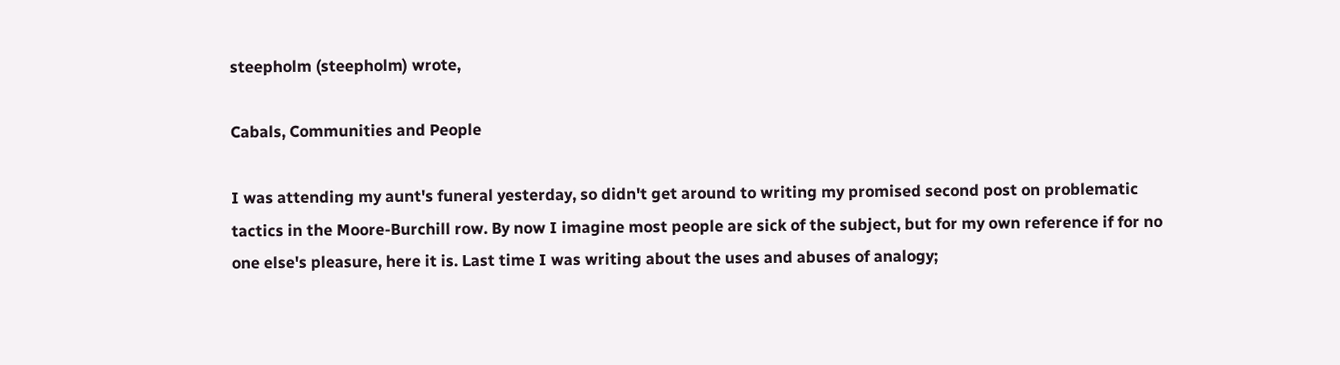steepholm (steepholm) wrote,

Cabals, Communities and People

I was attending my aunt's funeral yesterday, so didn't get around to writing my promised second post on problematic tactics in the Moore-Burchill row. By now I imagine most people are sick of the subject, but for my own reference if for no one else's pleasure, here it is. Last time I was writing about the uses and abuses of analogy;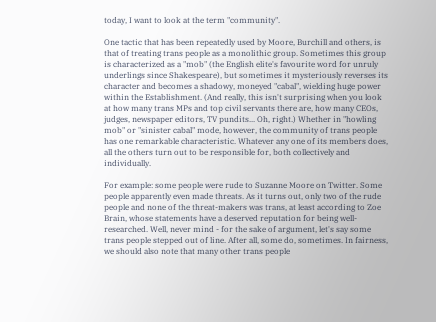today, I want to look at the term "community".

One tactic that has been repeatedly used by Moore, Burchill and others, is that of treating trans people as a monolithic group. Sometimes this group is characterized as a "mob" (the English elite's favourite word for unruly underlings since Shakespeare), but sometimes it mysteriously reverses its character and becomes a shadowy, moneyed "cabal", wielding huge power within the Establishment. (And really, this isn't surprising when you look at how many trans MPs and top civil servants there are, how many CEOs, judges, newspaper editors, TV pundits... Oh, right.) Whether in "howling mob" or "sinister cabal" mode, however, the community of trans people has one remarkable characteristic. Whatever any one of its members does, all the others turn out to be responsible for, both collectively and individually.

For example: some people were rude to Suzanne Moore on Twitter. Some people apparently even made threats. As it turns out, only two of the rude people and none of the threat-makers was trans, at least according to Zoe Brain, whose statements have a deserved reputation for being well-researched. Well, never mind - for the sake of argument, let's say some trans people stepped out of line. After all, some do, sometimes. In fairness, we should also note that many other trans people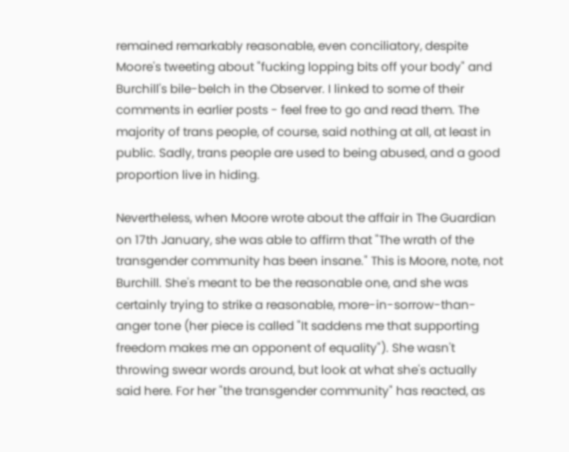remained remarkably reasonable, even conciliatory, despite Moore's tweeting about "fucking lopping bits off your body" and Burchill's bile-belch in the Observer. I linked to some of their comments in earlier posts - feel free to go and read them. The majority of trans people, of course, said nothing at all, at least in public. Sadly, trans people are used to being abused, and a good proportion live in hiding.

Nevertheless, when Moore wrote about the affair in The Guardian on 17th January, she was able to affirm that "The wrath of the transgender community has been insane." This is Moore, note, not Burchill. She's meant to be the reasonable one, and she was certainly trying to strike a reasonable, more-in-sorrow-than-anger tone (her piece is called "It saddens me that supporting freedom makes me an opponent of equality"). She wasn't throwing swear words around, but look at what she's actually said here. For her "the transgender community" has reacted, as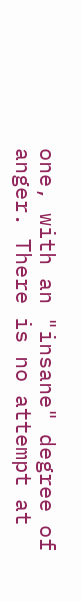one, with an "insane" degree of anger. There is no attempt at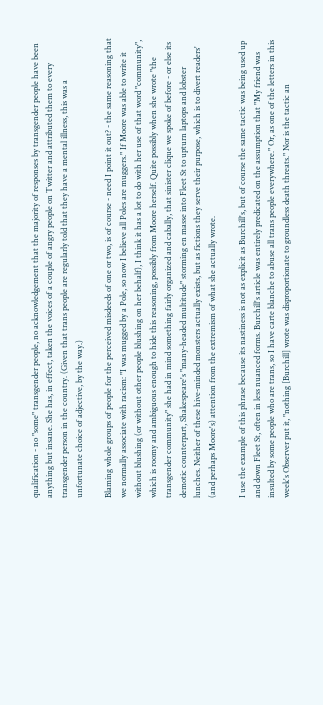qualification - no "some" transgender people, no acknowledgement that the majority of responses by transgender people have been anything but insane. She has, in effect, taken the voices of a couple of angry people on Twitter and attributed them to every transgender person in the country. (Given that trans people are regularly told that they have a mental illness, this was a unfortunate choice of adjective, by the way.)

Blaming whole groups of people for the perceived misdeeds of one or two, is of course - need I point it out? - the same reasoning that we normally associate with racism: "I was mugged by a Pole, so now I believe all Poles are muggers." If Moore was able to write it without blushing (or without other people blushing on her behalf), I think it has a lot to do with her use of that word "community", which is roomy and ambiguous enough to hide this reasoning, possibly from Moore herself. Quite possibly when she wrote "the transgender community" she had in mind something fairly organized and cabally, that sinister clique we spoke of before - or else its demotic counterpart, Shakespeare's "many-headed multitude" storming en masse into Fleet St to upturn laptops and lobster lunches. Neither of these hive-minded monsters actually exists, but as fictions they serve their purpose, which is to divert readers' (and perhaps Moore's) attention from the extremism of what she actually wrote.

I use the example of this phrase because its nastiness is not as explicit as Burchill's, but of course the same tactic was being used up and down Fleet St, often in less nuanced forms. Burchill's article was entirely predicated on the assumption that "My friend was insulted by some people who are trans, so I have carte blanche to abuse all trans people everywhere." Or, as one of the letters in this week's Observer put it, "nothing [Burchill] wrote was disproportionate to groundless death threats." Nor is the tactic an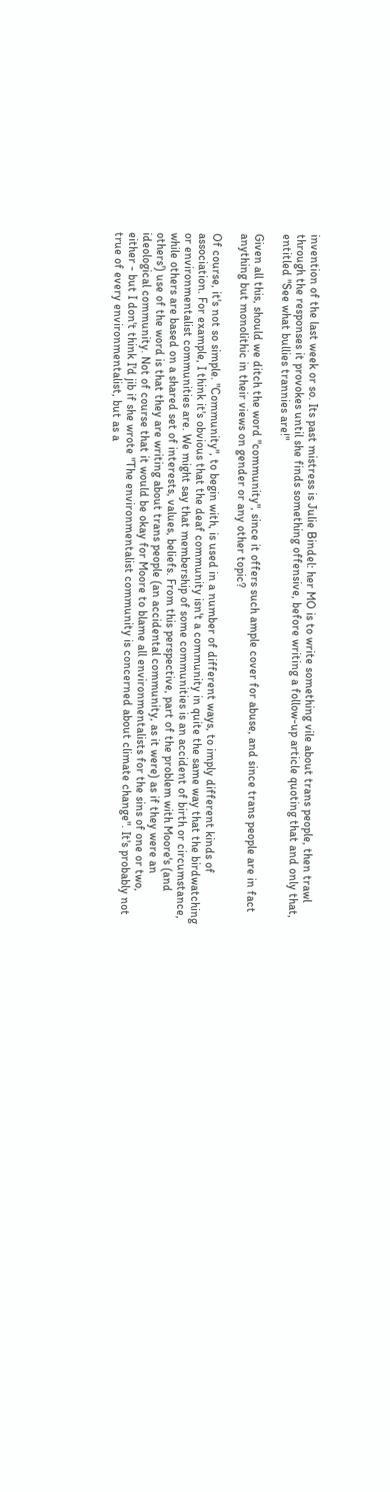invention of the last week or so. Its past mistress is Julie Bindel: her MO is to write something vile about trans people, then trawl through the responses it provokes until she finds something offensive, before writing a follow-up article quoting that and only that, entitled "See what bullies trannies are!"

Given all this, should we ditch the word "community", since it offers such ample cover for abuse, and since trans people are in fact anything but monolithic in their views on gender or any other topic?

Of course, it's not so simple. "Community", to begin with, is used in a number of different ways, to imply different kinds of association. For example, I think it's obvious that the deaf community isn't a community in quite the same way that the birdwatching or environmentalist communities are. We might say that membership of some communities is an accident of birth or circumstance, while others are based on a shared set of interests, values, beliefs. From this perspective, part of the problem with Moore's (and others') use of the word is that they are writing about trans people (an accidental community, as it were) as if they were an ideological community. Not of course that it would be okay for Moore to blame all environmentalists for the sins of one or two, either - but I don't think I'd jib if she wrote "The environmentalist community is concerned about climate change". It's probably not true of every environmentalist, but as a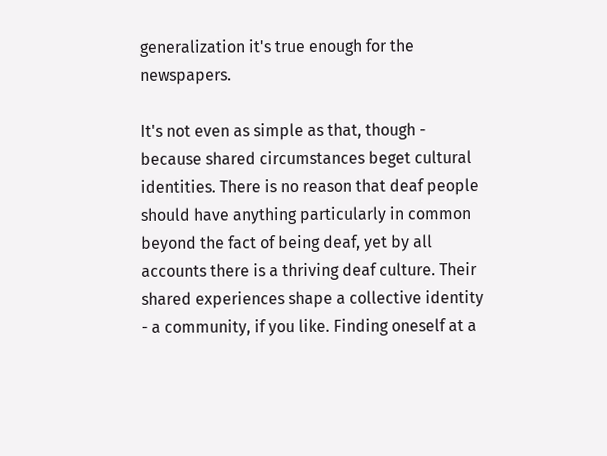generalization it's true enough for the newspapers.

It's not even as simple as that, though - because shared circumstances beget cultural identities. There is no reason that deaf people should have anything particularly in common beyond the fact of being deaf, yet by all accounts there is a thriving deaf culture. Their shared experiences shape a collective identity - a community, if you like. Finding oneself at a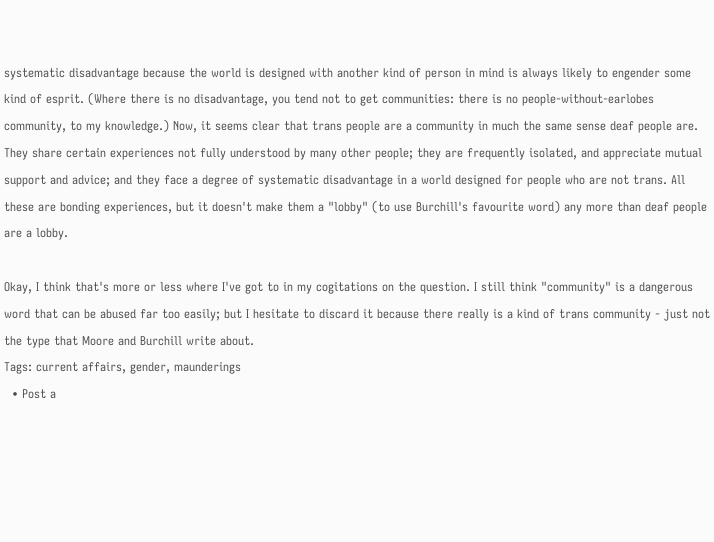systematic disadvantage because the world is designed with another kind of person in mind is always likely to engender some kind of esprit. (Where there is no disadvantage, you tend not to get communities: there is no people-without-earlobes community, to my knowledge.) Now, it seems clear that trans people are a community in much the same sense deaf people are. They share certain experiences not fully understood by many other people; they are frequently isolated, and appreciate mutual support and advice; and they face a degree of systematic disadvantage in a world designed for people who are not trans. All these are bonding experiences, but it doesn't make them a "lobby" (to use Burchill's favourite word) any more than deaf people are a lobby.

Okay, I think that's more or less where I've got to in my cogitations on the question. I still think "community" is a dangerous word that can be abused far too easily; but I hesitate to discard it because there really is a kind of trans community - just not the type that Moore and Burchill write about.
Tags: current affairs, gender, maunderings
  • Post a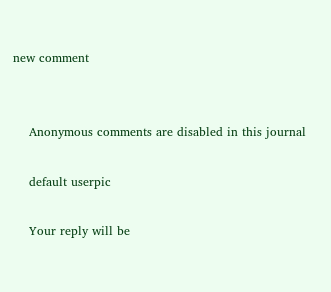new comment


    Anonymous comments are disabled in this journal

    default userpic

    Your reply will be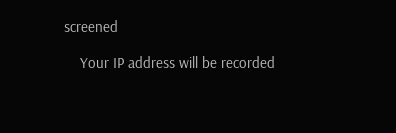screened

    Your IP address will be recorded